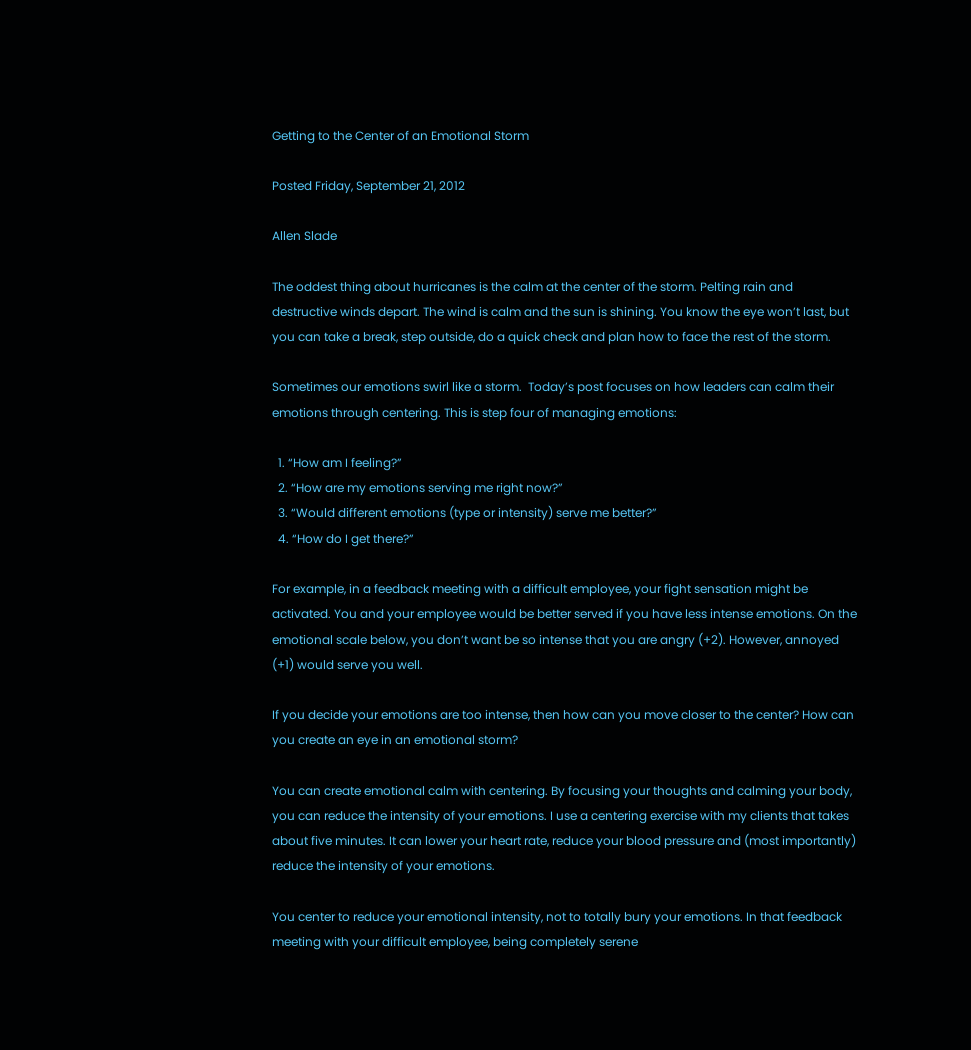Getting to the Center of an Emotional Storm

Posted Friday, September 21, 2012

Allen Slade

The oddest thing about hurricanes is the calm at the center of the storm. Pelting rain and destructive winds depart. The wind is calm and the sun is shining. You know the eye won’t last, but you can take a break, step outside, do a quick check and plan how to face the rest of the storm.

Sometimes our emotions swirl like a storm.  Today’s post focuses on how leaders can calm their emotions through centering. This is step four of managing emotions:

  1. “How am I feeling?”
  2. “How are my emotions serving me right now?”
  3. “Would different emotions (type or intensity) serve me better?”
  4. “How do I get there?”

For example, in a feedback meeting with a difficult employee, your fight sensation might be activated. You and your employee would be better served if you have less intense emotions. On the emotional scale below, you don’t want be so intense that you are angry (+2). However, annoyed (+1) would serve you well.

If you decide your emotions are too intense, then how can you move closer to the center? How can you create an eye in an emotional storm?

You can create emotional calm with centering. By focusing your thoughts and calming your body, you can reduce the intensity of your emotions. I use a centering exercise with my clients that takes about five minutes. It can lower your heart rate, reduce your blood pressure and (most importantly) reduce the intensity of your emotions.

You center to reduce your emotional intensity, not to totally bury your emotions. In that feedback meeting with your difficult employee, being completely serene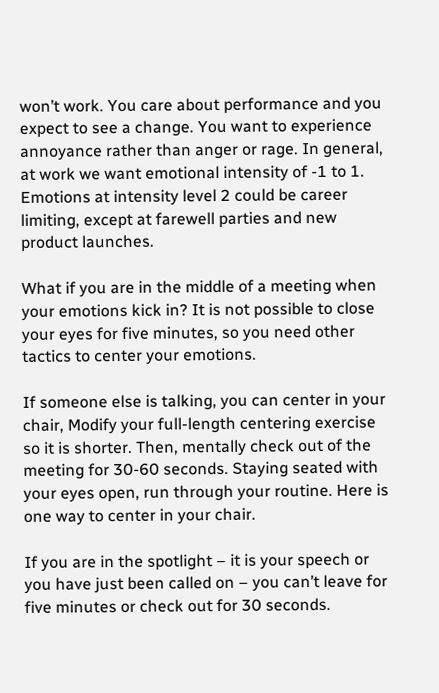won’t work. You care about performance and you expect to see a change. You want to experience annoyance rather than anger or rage. In general, at work we want emotional intensity of -1 to 1. Emotions at intensity level 2 could be career limiting, except at farewell parties and new product launches.

What if you are in the middle of a meeting when your emotions kick in? It is not possible to close your eyes for five minutes, so you need other tactics to center your emotions.

If someone else is talking, you can center in your chair, Modify your full-length centering exercise so it is shorter. Then, mentally check out of the meeting for 30-60 seconds. Staying seated with your eyes open, run through your routine. Here is one way to center in your chair.

If you are in the spotlight – it is your speech or you have just been called on – you can’t leave for five minutes or check out for 30 seconds.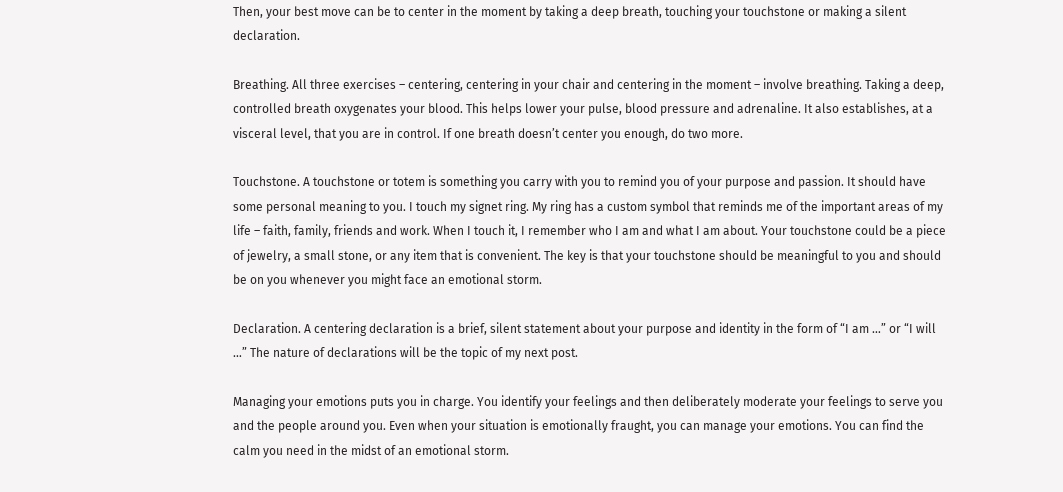Then, your best move can be to center in the moment by taking a deep breath, touching your touchstone or making a silent declaration.

Breathing. All three exercises – centering, centering in your chair and centering in the moment – involve breathing. Taking a deep, controlled breath oxygenates your blood. This helps lower your pulse, blood pressure and adrenaline. It also establishes, at a visceral level, that you are in control. If one breath doesn’t center you enough, do two more.

Touchstone. A touchstone or totem is something you carry with you to remind you of your purpose and passion. It should have some personal meaning to you. I touch my signet ring. My ring has a custom symbol that reminds me of the important areas of my life – faith, family, friends and work. When I touch it, I remember who I am and what I am about. Your touchstone could be a piece of jewelry, a small stone, or any item that is convenient. The key is that your touchstone should be meaningful to you and should be on you whenever you might face an emotional storm.

Declaration. A centering declaration is a brief, silent statement about your purpose and identity in the form of “I am …” or “I will …” The nature of declarations will be the topic of my next post.

Managing your emotions puts you in charge. You identify your feelings and then deliberately moderate your feelings to serve you and the people around you. Even when your situation is emotionally fraught, you can manage your emotions. You can find the calm you need in the midst of an emotional storm.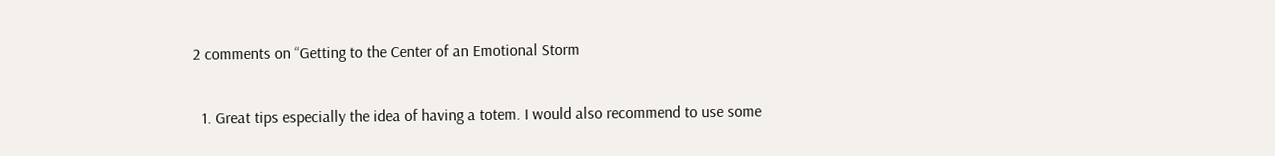2 comments on “Getting to the Center of an Emotional Storm

  1. Great tips especially the idea of having a totem. I would also recommend to use some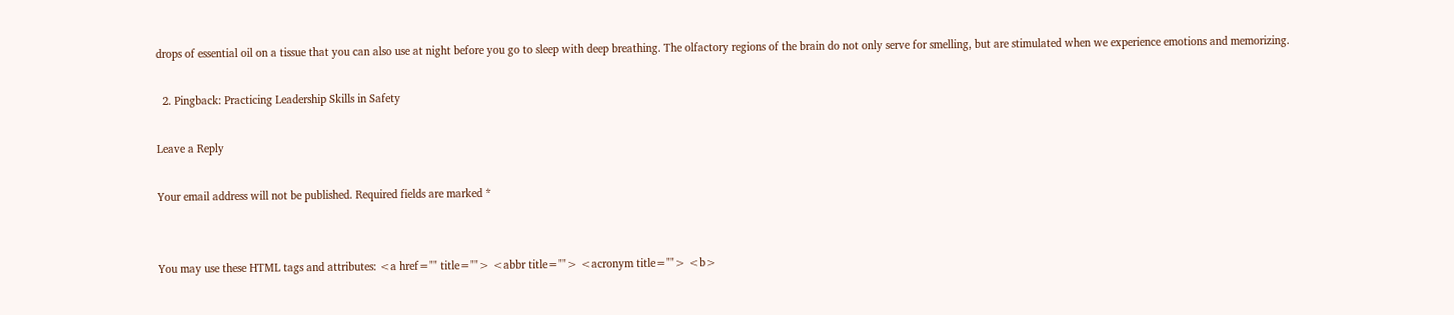drops of essential oil on a tissue that you can also use at night before you go to sleep with deep breathing. The olfactory regions of the brain do not only serve for smelling, but are stimulated when we experience emotions and memorizing.

  2. Pingback: Practicing Leadership Skills in Safety

Leave a Reply

Your email address will not be published. Required fields are marked *


You may use these HTML tags and attributes: <a href="" title=""> <abbr title=""> <acronym title=""> <b>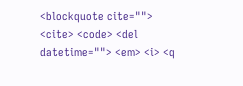<blockquote cite=""> <cite> <code> <del datetime=""> <em> <i> <q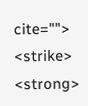cite=""> <strike> <strong>